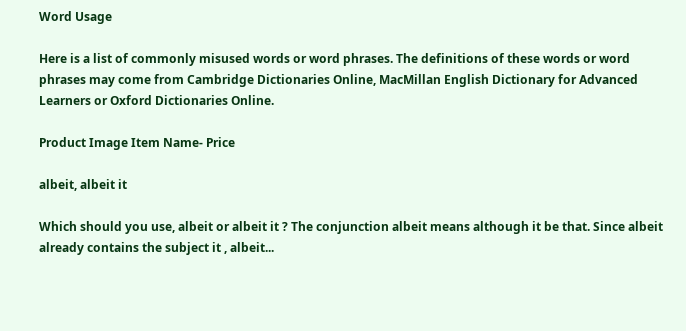Word Usage

Here is a list of commonly misused words or word phrases. The definitions of these words or word phrases may come from Cambridge Dictionaries Online, MacMillan English Dictionary for Advanced Learners or Oxford Dictionaries Online.

Product Image Item Name- Price

albeit, albeit it

Which should you use, albeit or albeit it ? The conjunction albeit means although it be that. Since albeit already contains the subject it , albeit...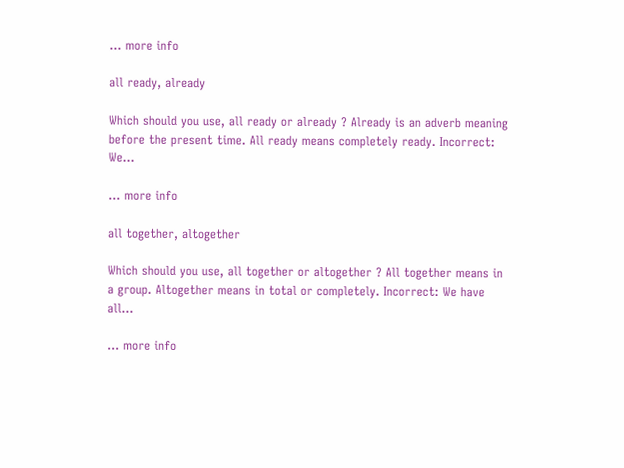... more info

all ready, already

Which should you use, all ready or already ? Already is an adverb meaning before the present time. All ready means completely ready. Incorrect: We...

... more info

all together, altogether

Which should you use, all together or altogether ? All together means in a group. Altogether means in total or completely. Incorrect: We have all...

... more info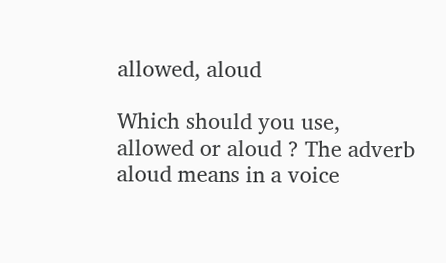allowed, aloud

Which should you use, allowed or aloud ? The adverb aloud means in a voice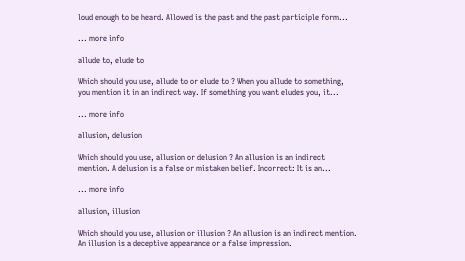loud enough to be heard. Allowed is the past and the past participle form...

... more info

allude to, elude to

Which should you use, allude to or elude to ? When you allude to something, you mention it in an indirect way. If something you want eludes you, it...

... more info

allusion, delusion

Which should you use, allusion or delusion ? An allusion is an indirect mention. A delusion is a false or mistaken belief. Incorrect: It is an...

... more info

allusion, illusion

Which should you use, allusion or illusion ? An allusion is an indirect mention. An illusion is a deceptive appearance or a false impression.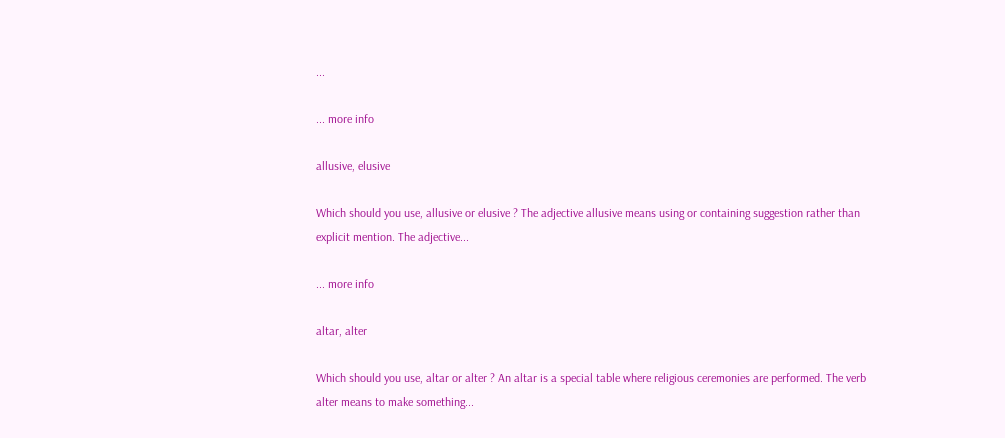...

... more info

allusive, elusive

Which should you use, allusive or elusive ? The adjective allusive means using or containing suggestion rather than explicit mention. The adjective...

... more info

altar, alter

Which should you use, altar or alter ? An altar is a special table where religious ceremonies are performed. The verb alter means to make something...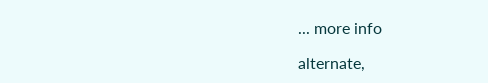... more info

alternate,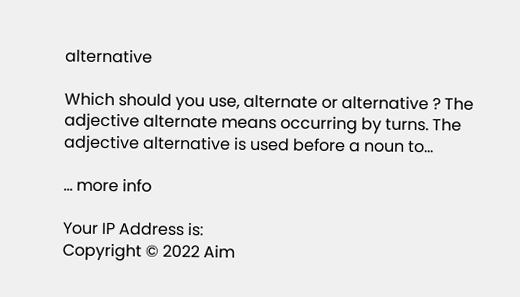alternative

Which should you use, alternate or alternative ? The adjective alternate means occurring by turns. The adjective alternative is used before a noun to...

... more info

Your IP Address is:
Copyright © 2022 Aim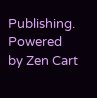Publishing. Powered by Zen Cart